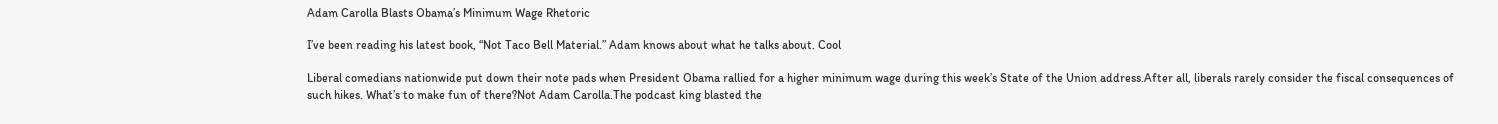Adam Carolla Blasts Obama’s Minimum Wage Rhetoric

I’ve been reading his latest book, “Not Taco Bell Material.” Adam knows about what he talks about. Cool

Liberal comedians nationwide put down their note pads when President Obama rallied for a higher minimum wage during this week’s State of the Union address.After all, liberals rarely consider the fiscal consequences of such hikes. What’s to make fun of there?Not Adam Carolla.The podcast king blasted the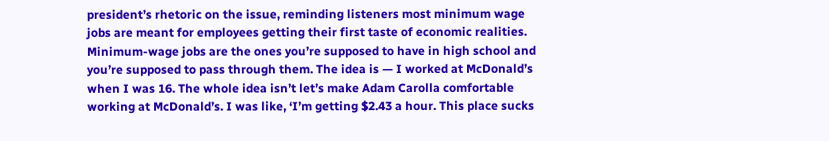president’s rhetoric on the issue, reminding listeners most minimum wage jobs are meant for employees getting their first taste of economic realities.    Minimum-wage jobs are the ones you’re supposed to have in high school and you’re supposed to pass through them. The idea is — I worked at McDonald’s when I was 16. The whole idea isn’t let’s make Adam Carolla comfortable working at McDonald’s. I was like, ‘I’m getting $2.43 a hour. This place sucks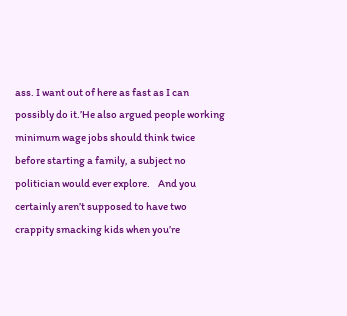ass. I want out of here as fast as I can possibly do it.’He also argued people working minimum wage jobs should think twice before starting a family, a subject no politician would ever explore.    And you certainly aren’t supposed to have two crappity smacking kids when you’re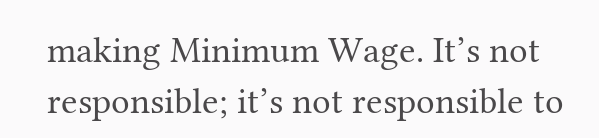making Minimum Wage. It’s not responsible; it’s not responsible to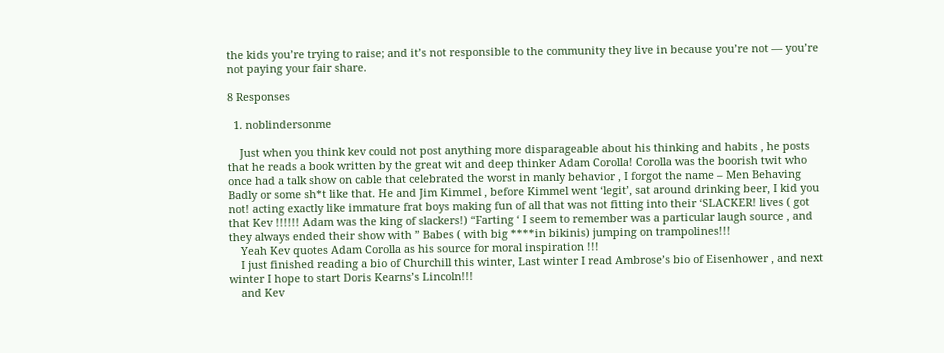the kids you’re trying to raise; and it’s not responsible to the community they live in because you’re not — you’re not paying your fair share.

8 Responses

  1. noblindersonme

    Just when you think kev could not post anything more disparageable about his thinking and habits , he posts that he reads a book written by the great wit and deep thinker Adam Corolla! Corolla was the boorish twit who once had a talk show on cable that celebrated the worst in manly behavior , I forgot the name – Men Behaving Badly or some sh*t like that. He and Jim Kimmel , before Kimmel went ‘legit’, sat around drinking beer, I kid you not! acting exactly like immature frat boys making fun of all that was not fitting into their ‘SLACKER! lives ( got that Kev !!!!!! Adam was the king of slackers!) “Farting ‘ I seem to remember was a particular laugh source , and they always ended their show with ” Babes ( with big ****in bikinis) jumping on trampolines!!!
    Yeah Kev quotes Adam Corolla as his source for moral inspiration !!!
    I just finished reading a bio of Churchill this winter, Last winter I read Ambrose’s bio of Eisenhower , and next winter I hope to start Doris Kearns’s Lincoln!!!
    and Kev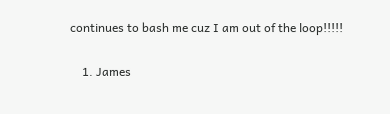continues to bash me cuz I am out of the loop!!!!!

    1. James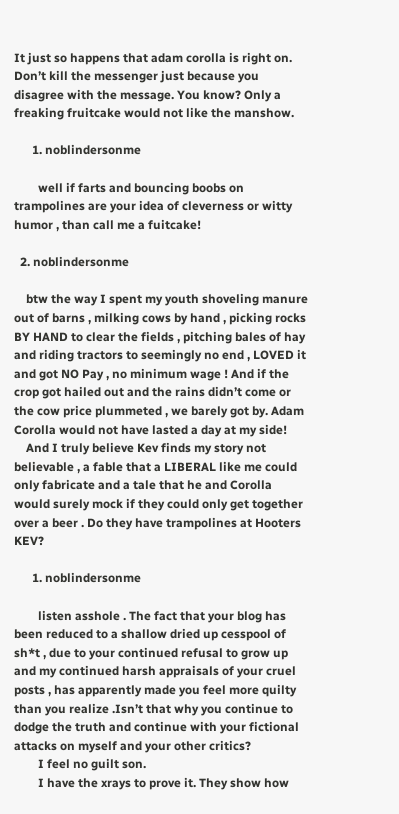It just so happens that adam corolla is right on. Don’t kill the messenger just because you disagree with the message. You know? Only a freaking fruitcake would not like the manshow.

      1. noblindersonme

        well if farts and bouncing boobs on trampolines are your idea of cleverness or witty humor , than call me a fuitcake!

  2. noblindersonme

    btw the way I spent my youth shoveling manure out of barns , milking cows by hand , picking rocks BY HAND to clear the fields , pitching bales of hay and riding tractors to seemingly no end , LOVED it and got NO Pay , no minimum wage ! And if the crop got hailed out and the rains didn’t come or the cow price plummeted , we barely got by. Adam Corolla would not have lasted a day at my side!
    And I truly believe Kev finds my story not believable , a fable that a LIBERAL like me could only fabricate and a tale that he and Corolla would surely mock if they could only get together over a beer . Do they have trampolines at Hooters KEV?

      1. noblindersonme

        listen asshole . The fact that your blog has been reduced to a shallow dried up cesspool of sh*t , due to your continued refusal to grow up and my continued harsh appraisals of your cruel posts , has apparently made you feel more quilty than you realize .Isn’t that why you continue to dodge the truth and continue with your fictional attacks on myself and your other critics?
        I feel no guilt son.
        I have the xrays to prove it. They show how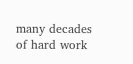many decades of hard work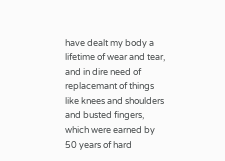have dealt my body a lifetime of wear and tear, and in dire need of replacemant of things like knees and shoulders and busted fingers, which were earned by 50 years of hard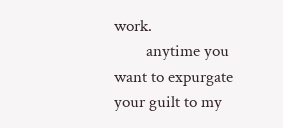work.
        anytime you want to expurgate your guilt to my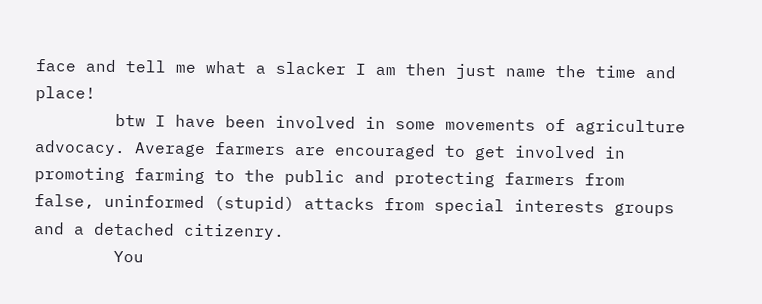face and tell me what a slacker I am then just name the time and place!
        btw I have been involved in some movements of agriculture advocacy. Average farmers are encouraged to get involved in promoting farming to the public and protecting farmers from false, uninformed (stupid) attacks from special interests groups and a detached citizenry.
        You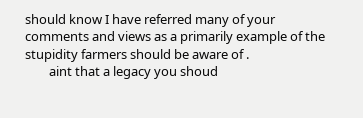should know I have referred many of your comments and views as a primarily example of the stupidity farmers should be aware of .
        aint that a legacy you shoud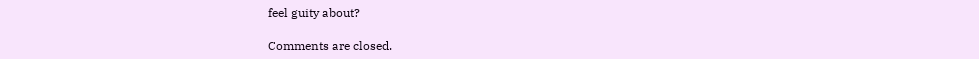feel guity about?

Comments are closed.